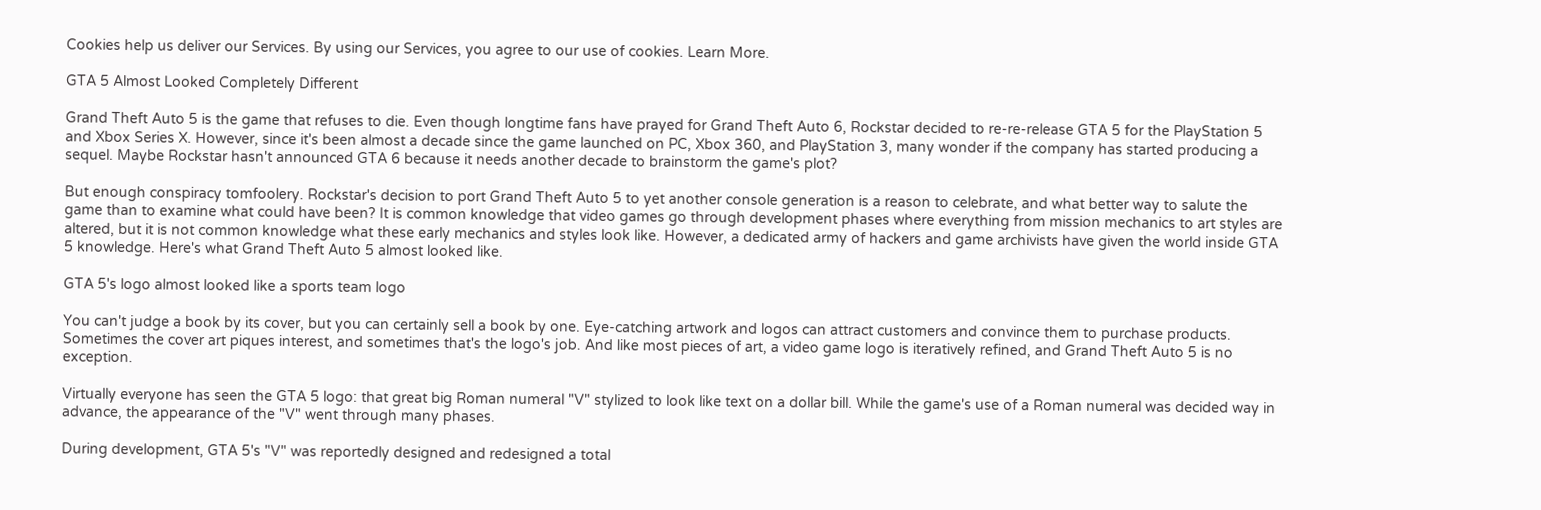Cookies help us deliver our Services. By using our Services, you agree to our use of cookies. Learn More.

GTA 5 Almost Looked Completely Different

Grand Theft Auto 5 is the game that refuses to die. Even though longtime fans have prayed for Grand Theft Auto 6, Rockstar decided to re-re-release GTA 5 for the PlayStation 5 and Xbox Series X. However, since it's been almost a decade since the game launched on PC, Xbox 360, and PlayStation 3, many wonder if the company has started producing a sequel. Maybe Rockstar hasn't announced GTA 6 because it needs another decade to brainstorm the game's plot?

But enough conspiracy tomfoolery. Rockstar's decision to port Grand Theft Auto 5 to yet another console generation is a reason to celebrate, and what better way to salute the game than to examine what could have been? It is common knowledge that video games go through development phases where everything from mission mechanics to art styles are altered, but it is not common knowledge what these early mechanics and styles look like. However, a dedicated army of hackers and game archivists have given the world inside GTA 5 knowledge. Here's what Grand Theft Auto 5 almost looked like.

GTA 5's logo almost looked like a sports team logo

You can't judge a book by its cover, but you can certainly sell a book by one. Eye-catching artwork and logos can attract customers and convince them to purchase products. Sometimes the cover art piques interest, and sometimes that's the logo's job. And like most pieces of art, a video game logo is iteratively refined, and Grand Theft Auto 5 is no exception.

Virtually everyone has seen the GTA 5 logo: that great big Roman numeral "V" stylized to look like text on a dollar bill. While the game's use of a Roman numeral was decided way in advance, the appearance of the "V" went through many phases.

During development, GTA 5's "V" was reportedly designed and redesigned a total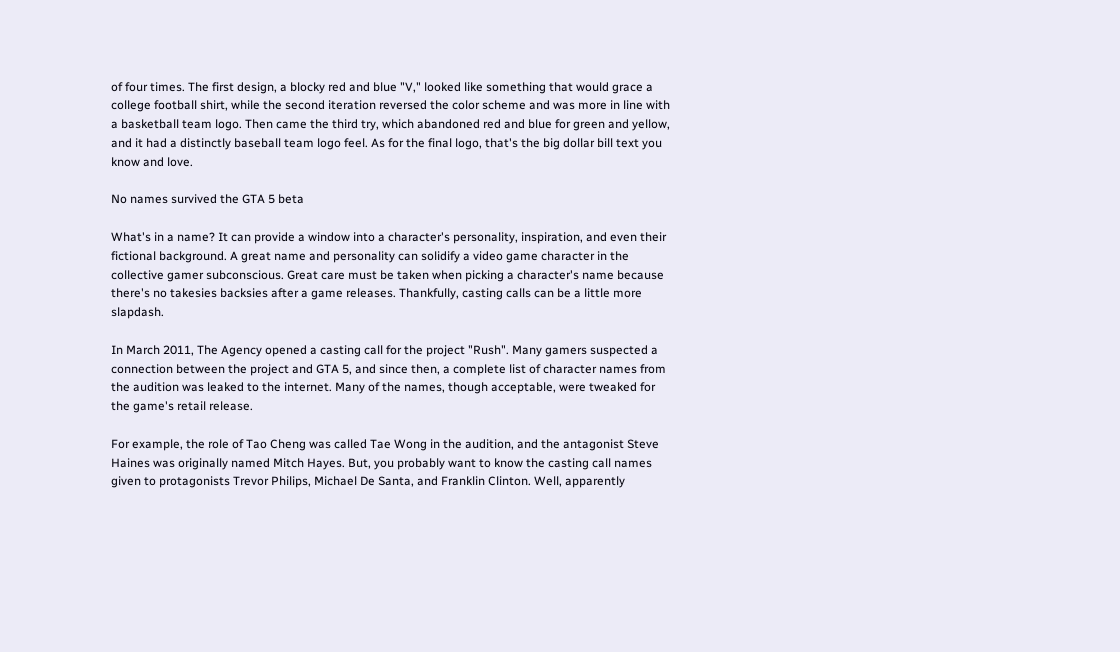of four times. The first design, a blocky red and blue "V," looked like something that would grace a college football shirt, while the second iteration reversed the color scheme and was more in line with a basketball team logo. Then came the third try, which abandoned red and blue for green and yellow, and it had a distinctly baseball team logo feel. As for the final logo, that's the big dollar bill text you know and love.

No names survived the GTA 5 beta

What's in a name? It can provide a window into a character's personality, inspiration, and even their fictional background. A great name and personality can solidify a video game character in the collective gamer subconscious. Great care must be taken when picking a character's name because there's no takesies backsies after a game releases. Thankfully, casting calls can be a little more slapdash.

In March 2011, The Agency opened a casting call for the project "Rush". Many gamers suspected a connection between the project and GTA 5, and since then, a complete list of character names from the audition was leaked to the internet. Many of the names, though acceptable, were tweaked for the game's retail release.

For example, the role of Tao Cheng was called Tae Wong in the audition, and the antagonist Steve Haines was originally named Mitch Hayes. But, you probably want to know the casting call names given to protagonists Trevor Philips, Michael De Santa, and Franklin Clinton. Well, apparently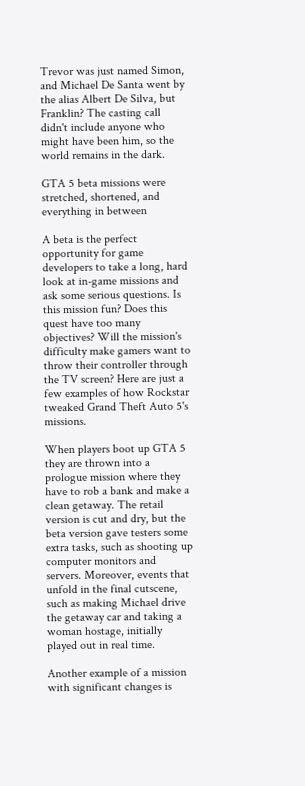Trevor was just named Simon, and Michael De Santa went by the alias Albert De Silva, but Franklin? The casting call didn't include anyone who might have been him, so the world remains in the dark.

GTA 5 beta missions were stretched, shortened, and everything in between

A beta is the perfect opportunity for game developers to take a long, hard look at in-game missions and ask some serious questions. Is this mission fun? Does this quest have too many objectives? Will the mission's difficulty make gamers want to throw their controller through the TV screen? Here are just a few examples of how Rockstar tweaked Grand Theft Auto 5's missions.

When players boot up GTA 5 they are thrown into a prologue mission where they have to rob a bank and make a clean getaway. The retail version is cut and dry, but the beta version gave testers some extra tasks, such as shooting up computer monitors and servers. Moreover, events that unfold in the final cutscene, such as making Michael drive the getaway car and taking a woman hostage, initially played out in real time.

Another example of a mission with significant changes is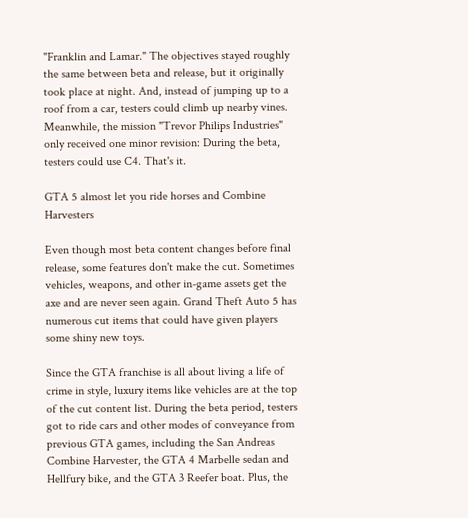"Franklin and Lamar." The objectives stayed roughly the same between beta and release, but it originally took place at night. And, instead of jumping up to a roof from a car, testers could climb up nearby vines. Meanwhile, the mission "Trevor Philips Industries" only received one minor revision: During the beta, testers could use C4. That's it.

GTA 5 almost let you ride horses and Combine Harvesters

Even though most beta content changes before final release, some features don't make the cut. Sometimes vehicles, weapons, and other in-game assets get the axe and are never seen again. Grand Theft Auto 5 has numerous cut items that could have given players some shiny new toys.

Since the GTA franchise is all about living a life of crime in style, luxury items like vehicles are at the top of the cut content list. During the beta period, testers got to ride cars and other modes of conveyance from previous GTA games, including the San Andreas Combine Harvester, the GTA 4 Marbelle sedan and Hellfury bike, and the GTA 3 Reefer boat. Plus, the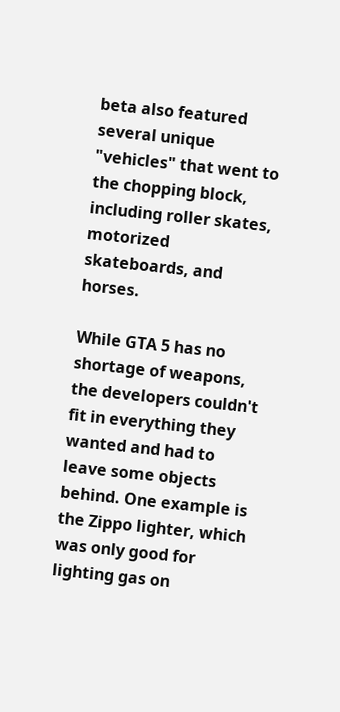beta also featured several unique "vehicles" that went to the chopping block, including roller skates, motorized skateboards, and horses.

While GTA 5 has no shortage of weapons, the developers couldn't fit in everything they wanted and had to leave some objects behind. One example is the Zippo lighter, which was only good for lighting gas on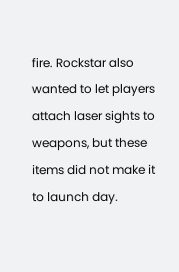fire. Rockstar also wanted to let players attach laser sights to weapons, but these items did not make it to launch day.